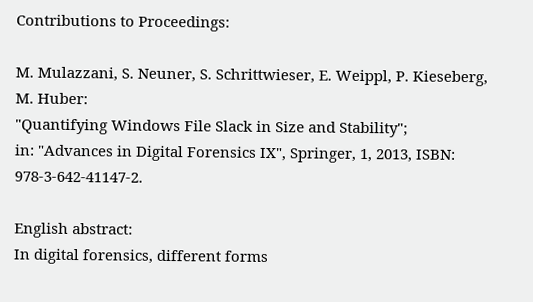Contributions to Proceedings:

M. Mulazzani, S. Neuner, S. Schrittwieser, E. Weippl, P. Kieseberg, M. Huber:
"Quantifying Windows File Slack in Size and Stability";
in: "Advances in Digital Forensics IX", Springer, 1, 2013, ISBN: 978-3-642-41147-2.

English abstract:
In digital forensics, different forms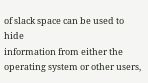of slack space can be used to hide
information from either the operating system or other users,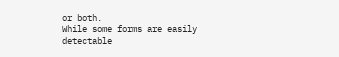or both.
While some forms are easily detectable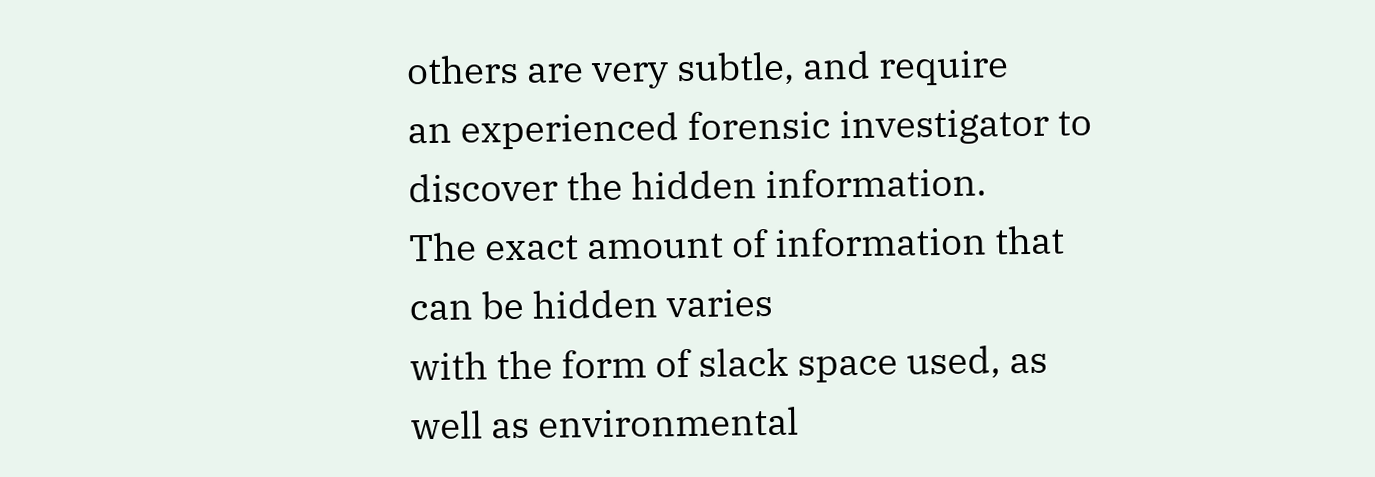others are very subtle, and require
an experienced forensic investigator to discover the hidden information.
The exact amount of information that can be hidden varies
with the form of slack space used, as well as environmental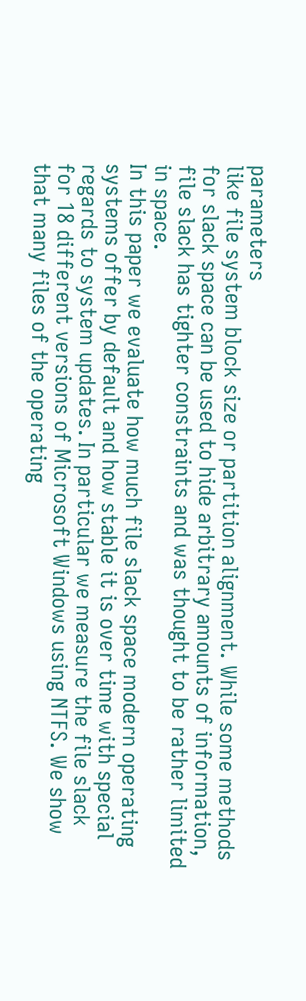parameters
like file system block size or partition alignment. While some methods
for slack space can be used to hide arbitrary amounts of information,
file slack has tighter constraints and was thought to be rather limited
in space.
In this paper we evaluate how much file slack space modern operating
systems offer by default and how stable it is over time with special
regards to system updates. In particular we measure the file slack
for 18 different versions of Microsoft Windows using NTFS. We show
that many files of the operating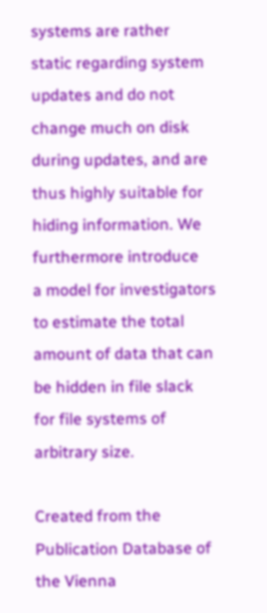systems are rather static regarding system
updates and do not change much on disk during updates, and are
thus highly suitable for hiding information. We furthermore introduce
a model for investigators to estimate the total amount of data that can
be hidden in file slack for file systems of arbitrary size.

Created from the Publication Database of the Vienna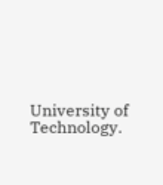University of Technology.